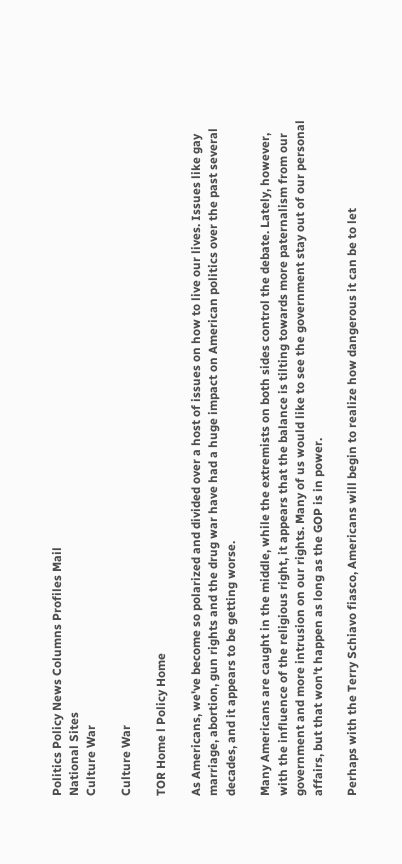Politics Policy News Columns Profiles Mail
National Sites
Culture War

Culture War

TOR Home l Policy Home

As Americans, we've become so polarized and divided over a host of issues on how to live our lives. Issues like gay marriage, abortion, gun rights and the drug war have had a huge impact on American politics over the past several decades, and it appears to be getting worse.

Many Americans are caught in the middle, while the extremists on both sides control the debate. Lately, however, with the influence of the religious right, it appears that the balance is tilting towards more paternalism from our government and more intrusion on our rights. Many of us would like to see the government stay out of our personal affairs, but that won't happen as long as the GOP is in power.

Perhaps with the Terry Schiavo fiasco, Americans will begin to realize how dangerous it can be to let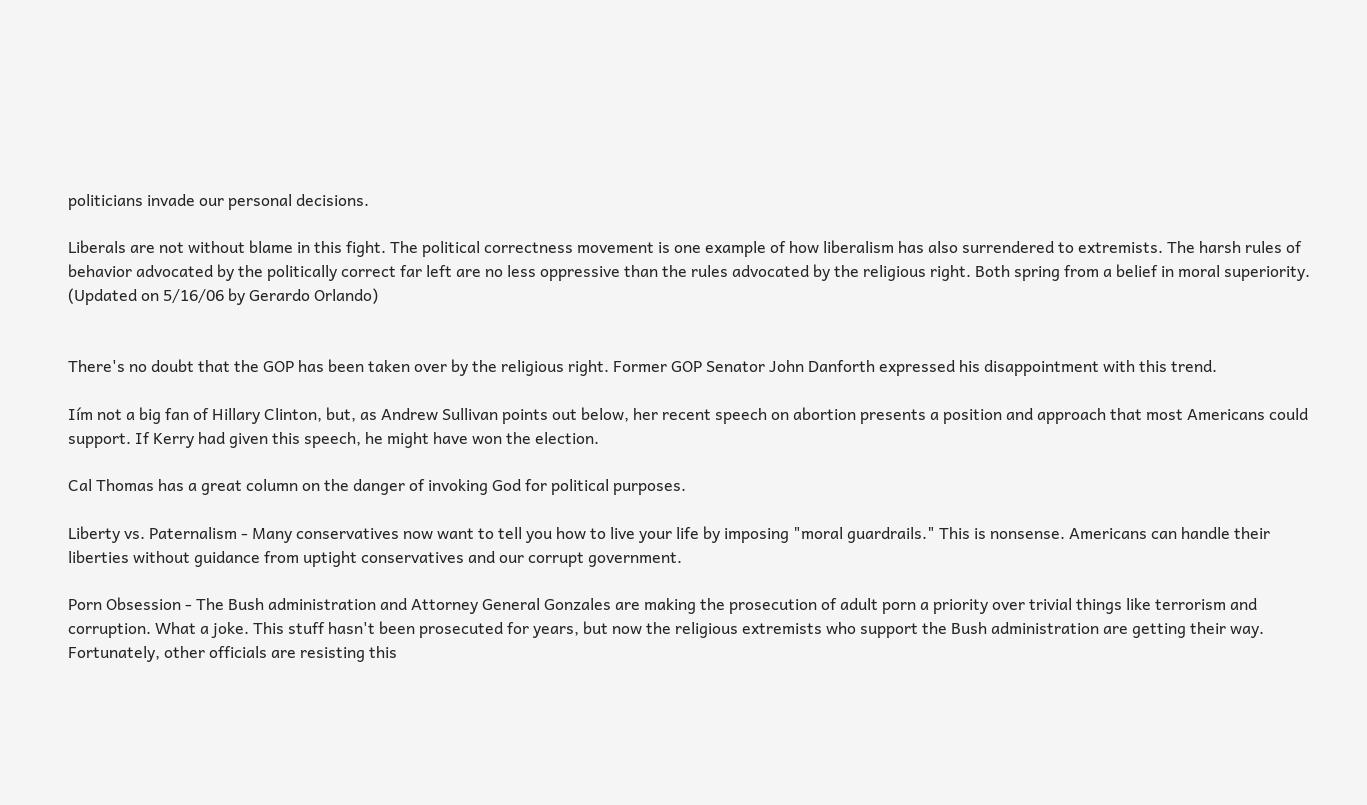politicians invade our personal decisions.

Liberals are not without blame in this fight. The political correctness movement is one example of how liberalism has also surrendered to extremists. The harsh rules of behavior advocated by the politically correct far left are no less oppressive than the rules advocated by the religious right. Both spring from a belief in moral superiority. (Updated on 5/16/06 by Gerardo Orlando)


There's no doubt that the GOP has been taken over by the religious right. Former GOP Senator John Danforth expressed his disappointment with this trend.

Iím not a big fan of Hillary Clinton, but, as Andrew Sullivan points out below, her recent speech on abortion presents a position and approach that most Americans could support. If Kerry had given this speech, he might have won the election.

Cal Thomas has a great column on the danger of invoking God for political purposes.

Liberty vs. Paternalism - Many conservatives now want to tell you how to live your life by imposing "moral guardrails." This is nonsense. Americans can handle their liberties without guidance from uptight conservatives and our corrupt government.

Porn Obsession - The Bush administration and Attorney General Gonzales are making the prosecution of adult porn a priority over trivial things like terrorism and corruption. What a joke. This stuff hasn't been prosecuted for years, but now the religious extremists who support the Bush administration are getting their way. Fortunately, other officials are resisting this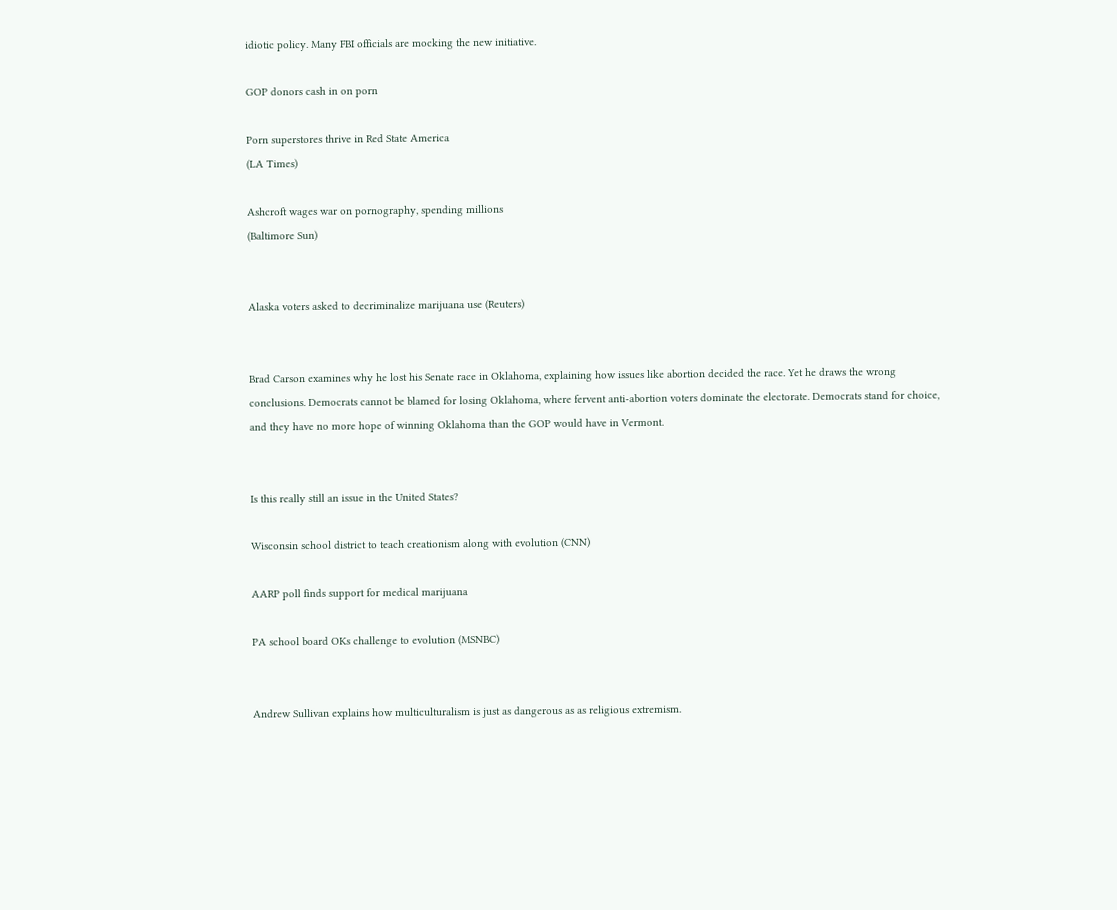idiotic policy. Many FBI officials are mocking the new initiative.

GOP donors cash in on porn

Porn superstores thrive in Red State America
(LA Times)

Ashcroft wages war on pornography, spending millions
(Baltimore Sun)


Alaska voters asked to decriminalize marijuana use (Reuters)


Brad Carson examines why he lost his Senate race in Oklahoma, explaining how issues like abortion decided the race. Yet he draws the wrong conclusions. Democrats cannot be blamed for losing Oklahoma, where fervent anti-abortion voters dominate the electorate. Democrats stand for choice, and they have no more hope of winning Oklahoma than the GOP would have in Vermont.


Is this really still an issue in the United States?

Wisconsin school district to teach creationism along with evolution (CNN)

AARP poll finds support for medical marijuana

PA school board OKs challenge to evolution (MSNBC)


Andrew Sullivan explains how multiculturalism is just as dangerous as as religious extremism.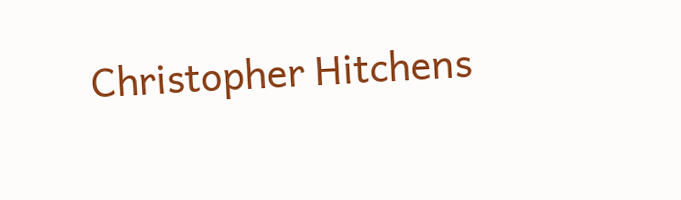Christopher Hitchens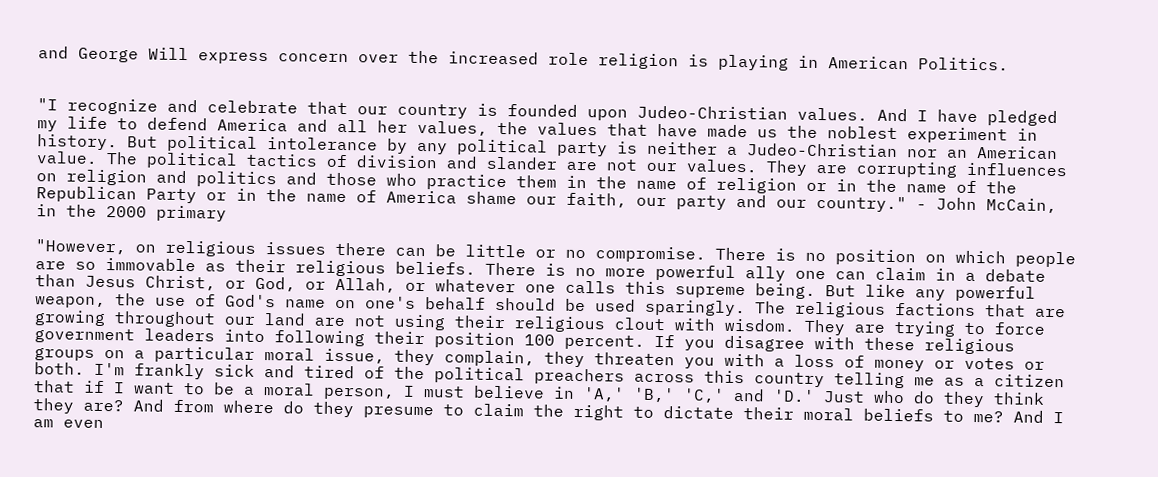and George Will express concern over the increased role religion is playing in American Politics.


"I recognize and celebrate that our country is founded upon Judeo-Christian values. And I have pledged my life to defend America and all her values, the values that have made us the noblest experiment in history. But political intolerance by any political party is neither a Judeo-Christian nor an American value. The political tactics of division and slander are not our values. They are corrupting influences on religion and politics and those who practice them in the name of religion or in the name of the Republican Party or in the name of America shame our faith, our party and our country." - John McCain, in the 2000 primary

"However, on religious issues there can be little or no compromise. There is no position on which people are so immovable as their religious beliefs. There is no more powerful ally one can claim in a debate than Jesus Christ, or God, or Allah, or whatever one calls this supreme being. But like any powerful weapon, the use of God's name on one's behalf should be used sparingly. The religious factions that are growing throughout our land are not using their religious clout with wisdom. They are trying to force government leaders into following their position 100 percent. If you disagree with these religious groups on a particular moral issue, they complain, they threaten you with a loss of money or votes or both. I'm frankly sick and tired of the political preachers across this country telling me as a citizen that if I want to be a moral person, I must believe in 'A,' 'B,' 'C,' and 'D.' Just who do they think they are? And from where do they presume to claim the right to dictate their moral beliefs to me? And I am even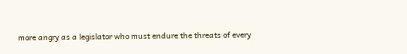more angry as a legislator who must endure the threats of every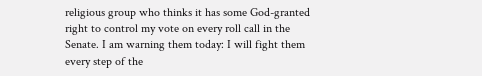religious group who thinks it has some God-granted right to control my vote on every roll call in the Senate. I am warning them today: I will fight them every step of the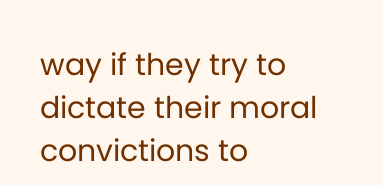way if they try to dictate their moral convictions to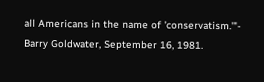all Americans in the name of 'conservatism.'"- Barry Goldwater, September 16, 1981.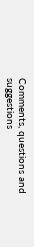Comments, questions and suggestions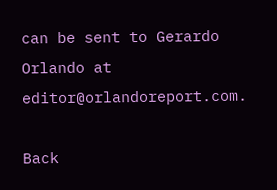can be sent to Gerardo Orlando at editor@orlandoreport.com.

Back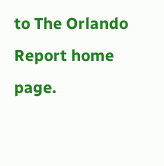to The Orlando Report home page.